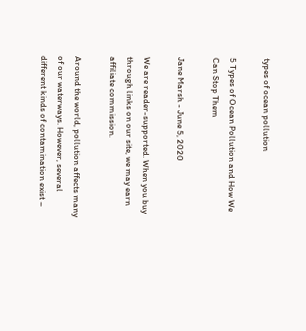types of ocean pollution

5 Types of Ocean Pollution and How We Can Stop Them

Jane Marsh - June 5, 2020

We are reader-supported. When you buy through links on our site, we may earn affiliate commission.

Around the world, pollution affects many of our waterways. However, several different kinds of contamination exist –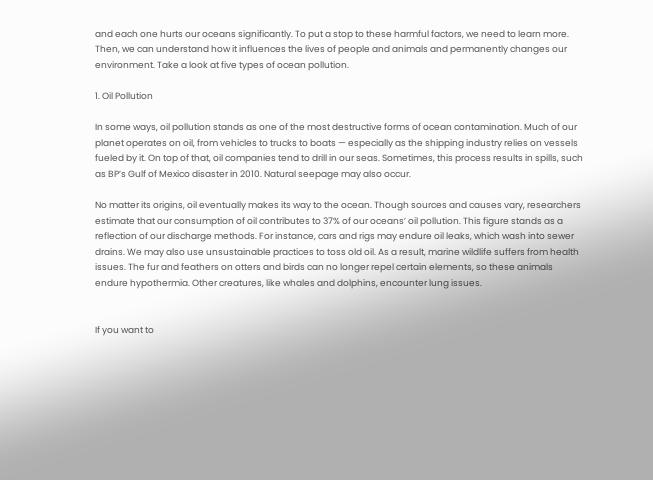and each one hurts our oceans significantly. To put a stop to these harmful factors, we need to learn more. Then, we can understand how it influences the lives of people and animals and permanently changes our environment. Take a look at five types of ocean pollution.

1. Oil Pollution

In some ways, oil pollution stands as one of the most destructive forms of ocean contamination. Much of our planet operates on oil, from vehicles to trucks to boats — especially as the shipping industry relies on vessels fueled by it. On top of that, oil companies tend to drill in our seas. Sometimes, this process results in spills, such as BP’s Gulf of Mexico disaster in 2010. Natural seepage may also occur.

No matter its origins, oil eventually makes its way to the ocean. Though sources and causes vary, researchers estimate that our consumption of oil contributes to 37% of our oceans’ oil pollution. This figure stands as a reflection of our discharge methods. For instance, cars and rigs may endure oil leaks, which wash into sewer drains. We may also use unsustainable practices to toss old oil. As a result, marine wildlife suffers from health issues. The fur and feathers on otters and birds can no longer repel certain elements, so these animals endure hypothermia. Other creatures, like whales and dolphins, encounter lung issues.


If you want to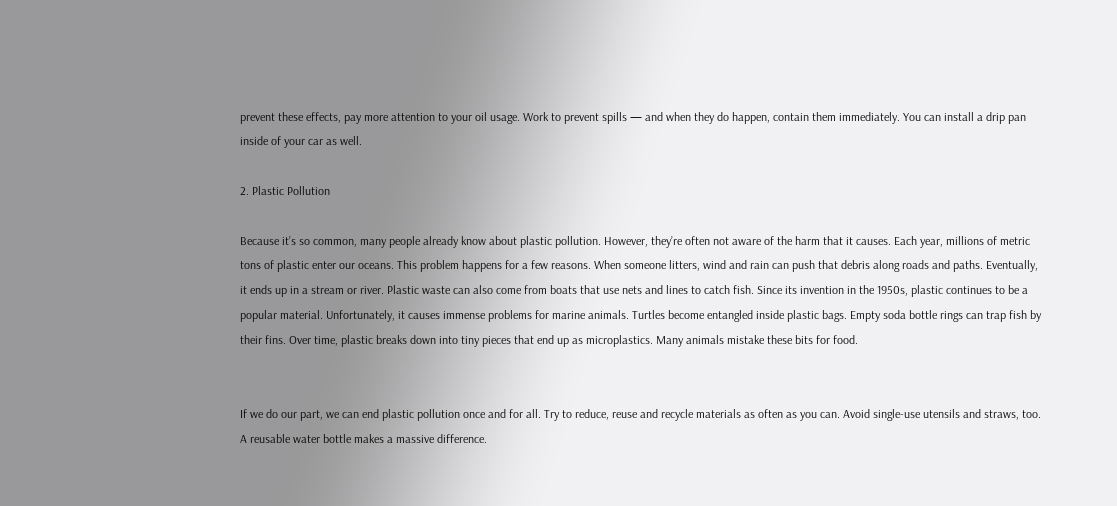prevent these effects, pay more attention to your oil usage. Work to prevent spills — and when they do happen, contain them immediately. You can install a drip pan inside of your car as well.

2. Plastic Pollution

Because it’s so common, many people already know about plastic pollution. However, they’re often not aware of the harm that it causes. Each year, millions of metric tons of plastic enter our oceans. This problem happens for a few reasons. When someone litters, wind and rain can push that debris along roads and paths. Eventually, it ends up in a stream or river. Plastic waste can also come from boats that use nets and lines to catch fish. Since its invention in the 1950s, plastic continues to be a popular material. Unfortunately, it causes immense problems for marine animals. Turtles become entangled inside plastic bags. Empty soda bottle rings can trap fish by their fins. Over time, plastic breaks down into tiny pieces that end up as microplastics. Many animals mistake these bits for food.


If we do our part, we can end plastic pollution once and for all. Try to reduce, reuse and recycle materials as often as you can. Avoid single-use utensils and straws, too. A reusable water bottle makes a massive difference.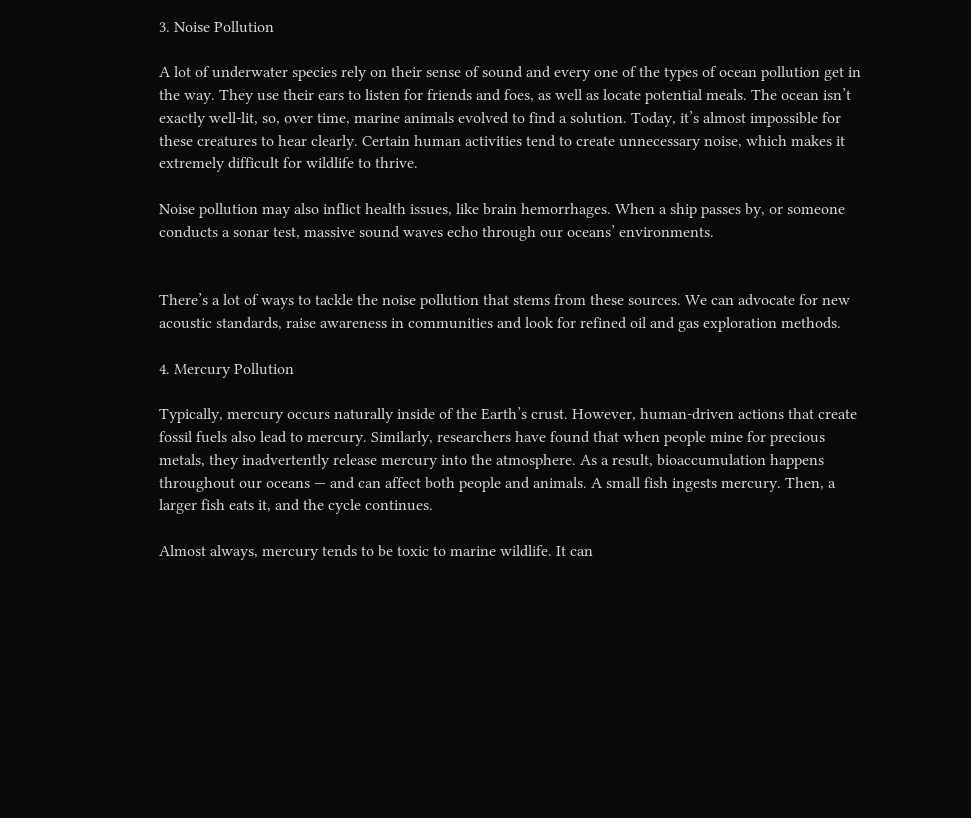3. Noise Pollution

A lot of underwater species rely on their sense of sound and every one of the types of ocean pollution get in the way. They use their ears to listen for friends and foes, as well as locate potential meals. The ocean isn’t exactly well-lit, so, over time, marine animals evolved to find a solution. Today, it’s almost impossible for these creatures to hear clearly. Certain human activities tend to create unnecessary noise, which makes it extremely difficult for wildlife to thrive.

Noise pollution may also inflict health issues, like brain hemorrhages. When a ship passes by, or someone conducts a sonar test, massive sound waves echo through our oceans’ environments.


There’s a lot of ways to tackle the noise pollution that stems from these sources. We can advocate for new acoustic standards, raise awareness in communities and look for refined oil and gas exploration methods.

4. Mercury Pollution

Typically, mercury occurs naturally inside of the Earth’s crust. However, human-driven actions that create fossil fuels also lead to mercury. Similarly, researchers have found that when people mine for precious metals, they inadvertently release mercury into the atmosphere. As a result, bioaccumulation happens throughout our oceans — and can affect both people and animals. A small fish ingests mercury. Then, a larger fish eats it, and the cycle continues.

Almost always, mercury tends to be toxic to marine wildlife. It can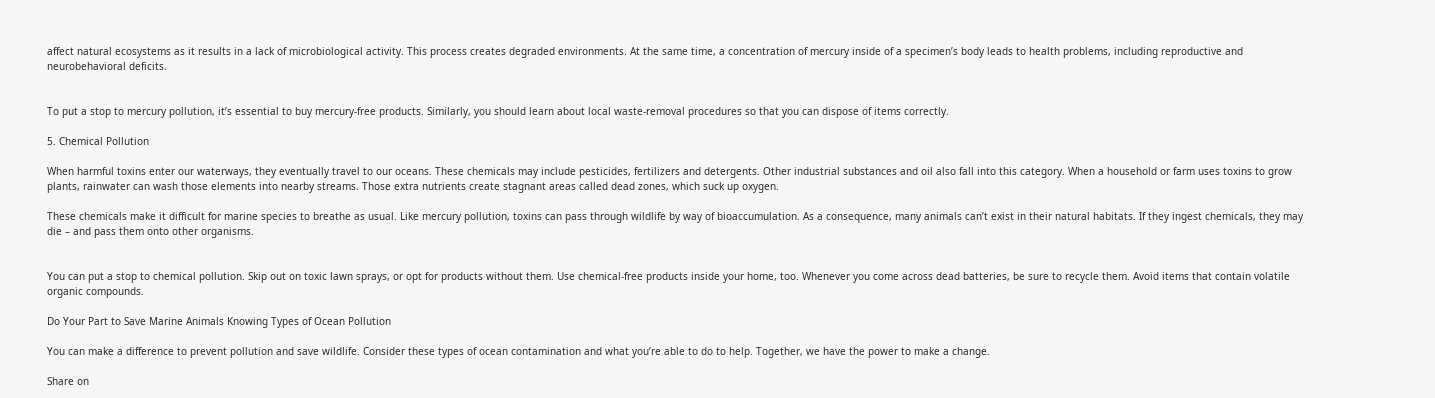affect natural ecosystems as it results in a lack of microbiological activity. This process creates degraded environments. At the same time, a concentration of mercury inside of a specimen’s body leads to health problems, including reproductive and neurobehavioral deficits.


To put a stop to mercury pollution, it’s essential to buy mercury-free products. Similarly, you should learn about local waste-removal procedures so that you can dispose of items correctly.

5. Chemical Pollution

When harmful toxins enter our waterways, they eventually travel to our oceans. These chemicals may include pesticides, fertilizers and detergents. Other industrial substances and oil also fall into this category. When a household or farm uses toxins to grow plants, rainwater can wash those elements into nearby streams. Those extra nutrients create stagnant areas called dead zones, which suck up oxygen.

These chemicals make it difficult for marine species to breathe as usual. Like mercury pollution, toxins can pass through wildlife by way of bioaccumulation. As a consequence, many animals can’t exist in their natural habitats. If they ingest chemicals, they may die – and pass them onto other organisms.


You can put a stop to chemical pollution. Skip out on toxic lawn sprays, or opt for products without them. Use chemical-free products inside your home, too. Whenever you come across dead batteries, be sure to recycle them. Avoid items that contain volatile organic compounds.

Do Your Part to Save Marine Animals Knowing Types of Ocean Pollution

You can make a difference to prevent pollution and save wildlife. Consider these types of ocean contamination and what you’re able to do to help. Together, we have the power to make a change.

Share on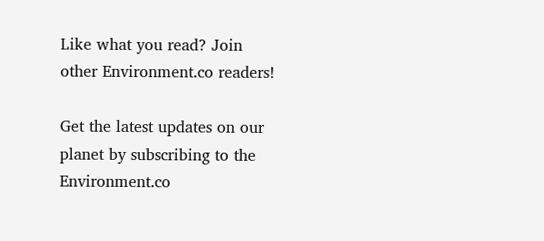Like what you read? Join other Environment.co readers!

Get the latest updates on our planet by subscribing to the Environment.co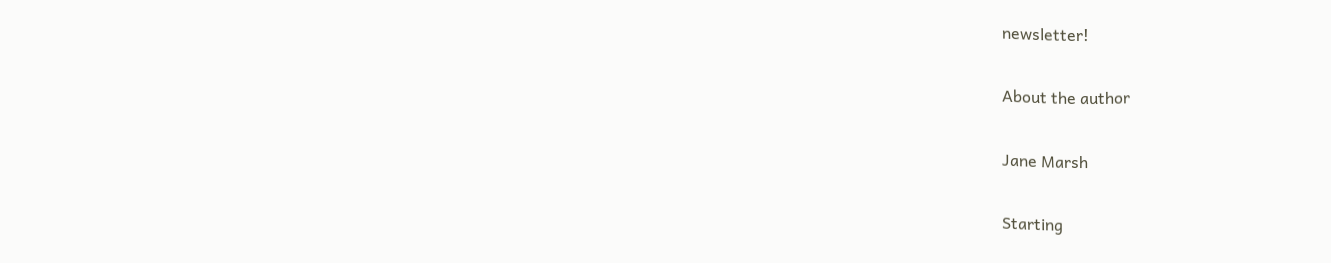newsletter!

About the author

Jane Marsh

Starting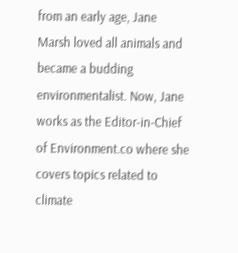from an early age, Jane Marsh loved all animals and became a budding environmentalist. Now, Jane works as the Editor-in-Chief of Environment.co where she covers topics related to climate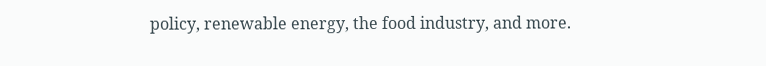policy, renewable energy, the food industry, and more.